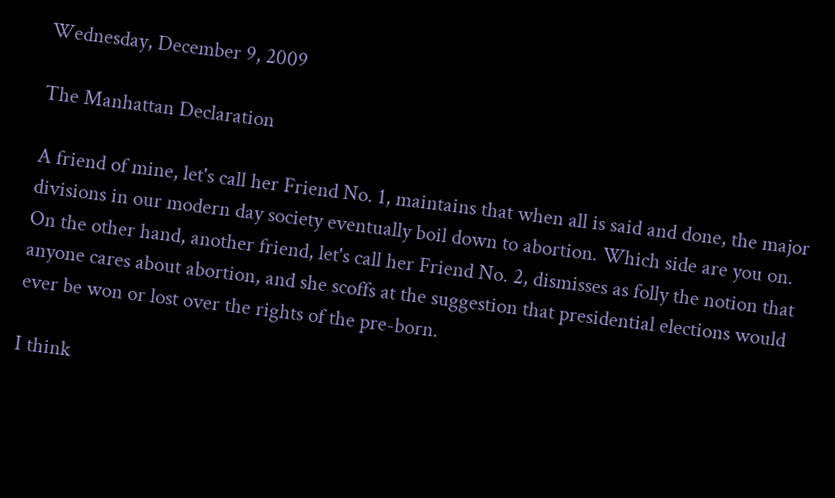Wednesday, December 9, 2009

The Manhattan Declaration

A friend of mine, let's call her Friend No. 1, maintains that when all is said and done, the major divisions in our modern day society eventually boil down to abortion. Which side are you on. On the other hand, another friend, let's call her Friend No. 2, dismisses as folly the notion that anyone cares about abortion, and she scoffs at the suggestion that presidential elections would ever be won or lost over the rights of the pre-born.

I think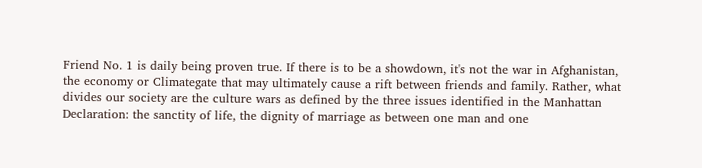Friend No. 1 is daily being proven true. If there is to be a showdown, it's not the war in Afghanistan, the economy or Climategate that may ultimately cause a rift between friends and family. Rather, what divides our society are the culture wars as defined by the three issues identified in the Manhattan Declaration: the sanctity of life, the dignity of marriage as between one man and one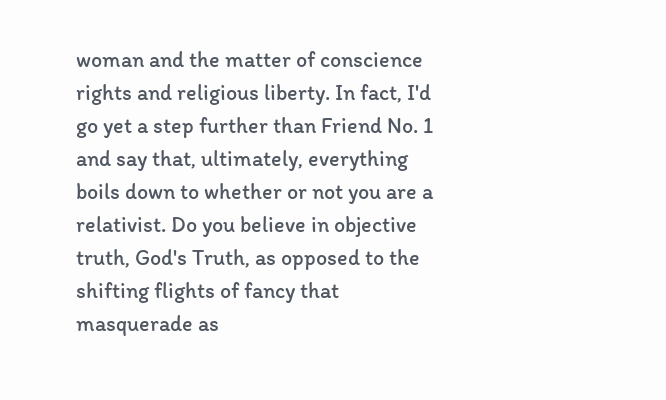woman and the matter of conscience rights and religious liberty. In fact, I'd go yet a step further than Friend No. 1 and say that, ultimately, everything boils down to whether or not you are a relativist. Do you believe in objective truth, God's Truth, as opposed to the shifting flights of fancy that masquerade as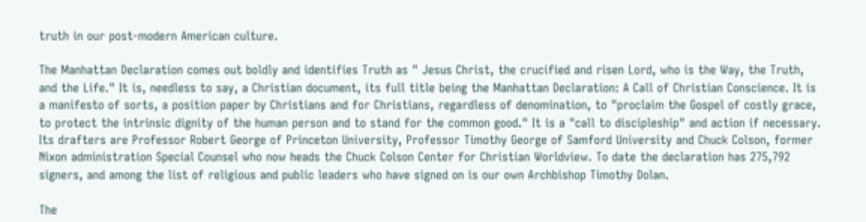truth in our post-modern American culture.

The Manhattan Declaration comes out boldly and identifies Truth as " Jesus Christ, the crucified and risen Lord, who is the Way, the Truth, and the Life." It is, needless to say, a Christian document, its full title being the Manhattan Declaration: A Call of Christian Conscience. It is a manifesto of sorts, a position paper by Christians and for Christians, regardless of denomination, to "proclaim the Gospel of costly grace, to protect the intrinsic dignity of the human person and to stand for the common good." It is a "call to discipleship" and action if necessary. Its drafters are Professor Robert George of Princeton University, Professor Timothy George of Samford University and Chuck Colson, former Nixon administration Special Counsel who now heads the Chuck Colson Center for Christian Worldview. To date the declaration has 275,792 signers, and among the list of religious and public leaders who have signed on is our own Archbishop Timothy Dolan.

The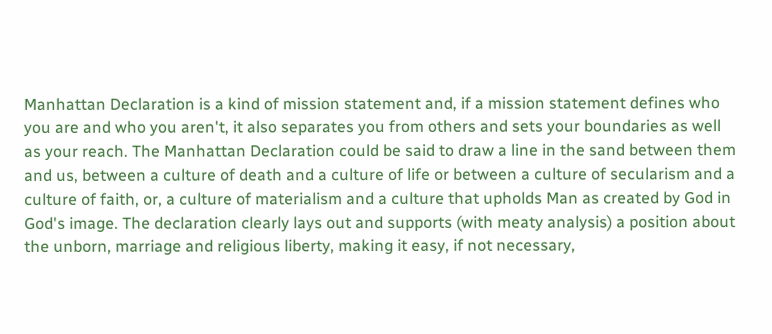Manhattan Declaration is a kind of mission statement and, if a mission statement defines who you are and who you aren't, it also separates you from others and sets your boundaries as well as your reach. The Manhattan Declaration could be said to draw a line in the sand between them and us, between a culture of death and a culture of life or between a culture of secularism and a culture of faith, or, a culture of materialism and a culture that upholds Man as created by God in God's image. The declaration clearly lays out and supports (with meaty analysis) a position about the unborn, marriage and religious liberty, making it easy, if not necessary,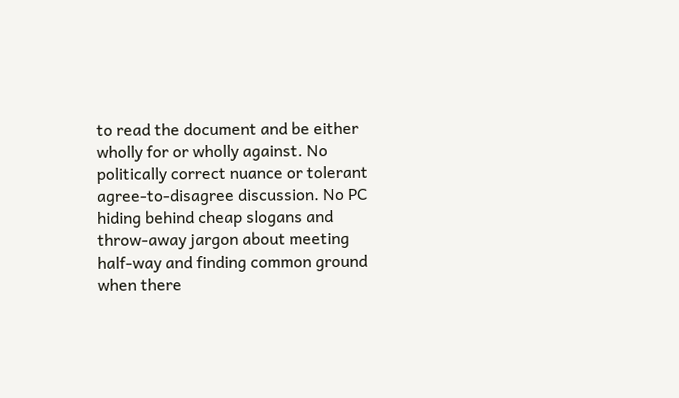to read the document and be either wholly for or wholly against. No politically correct nuance or tolerant agree-to-disagree discussion. No PC hiding behind cheap slogans and throw-away jargon about meeting half-way and finding common ground when there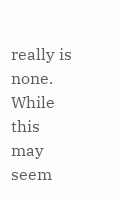really is none. While this may seem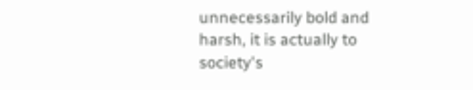unnecessarily bold and harsh, it is actually to society's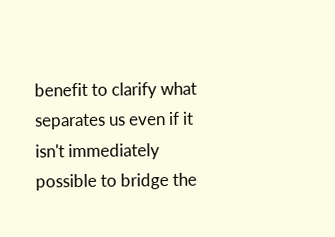benefit to clarify what separates us even if it isn't immediately possible to bridge the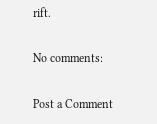rift.

No comments:

Post a Comment